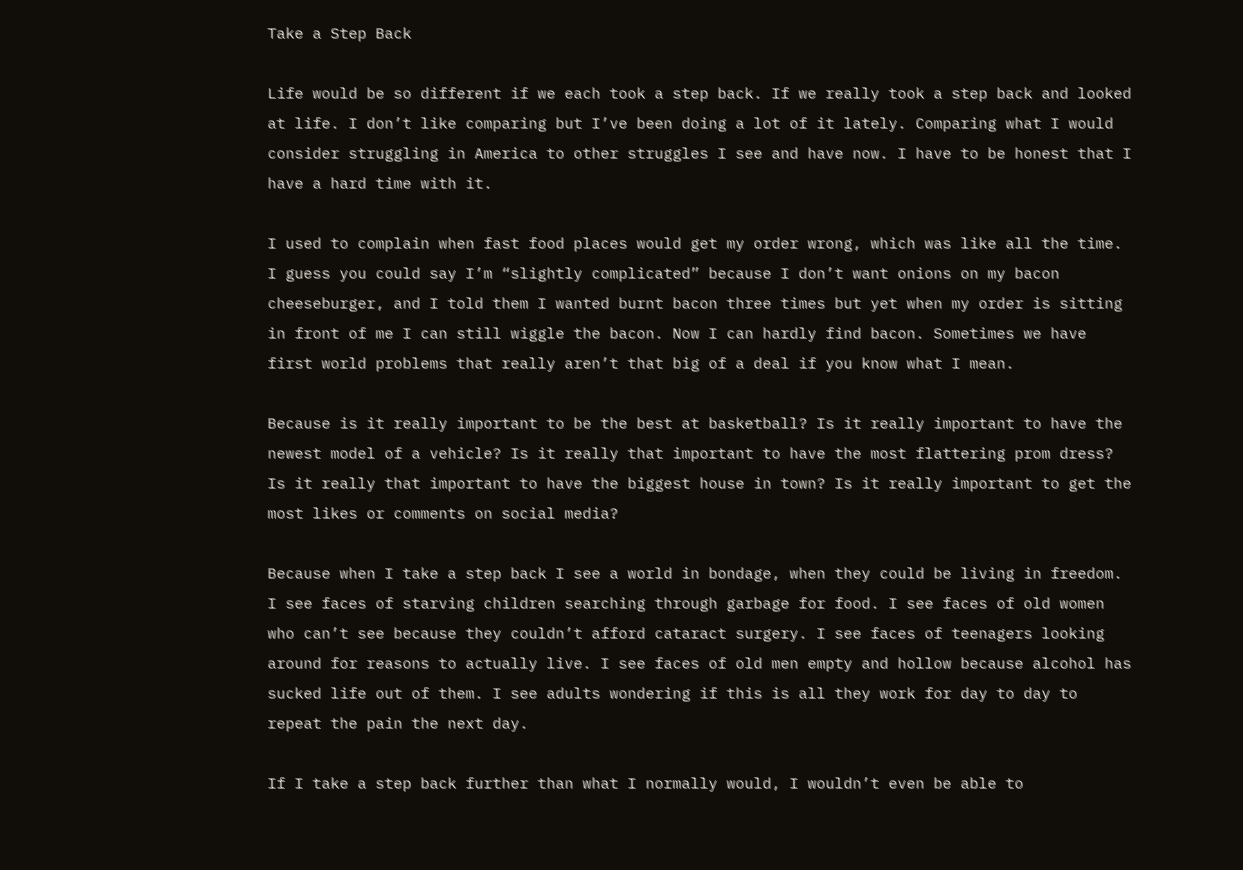Take a Step Back

Life would be so different if we each took a step back. If we really took a step back and looked at life. I don’t like comparing but I’ve been doing a lot of it lately. Comparing what I would consider struggling in America to other struggles I see and have now. I have to be honest that I have a hard time with it.

I used to complain when fast food places would get my order wrong, which was like all the time. I guess you could say I’m “slightly complicated” because I don’t want onions on my bacon cheeseburger, and I told them I wanted burnt bacon three times but yet when my order is sitting in front of me I can still wiggle the bacon. Now I can hardly find bacon. Sometimes we have first world problems that really aren’t that big of a deal if you know what I mean.

Because is it really important to be the best at basketball? Is it really important to have the newest model of a vehicle? Is it really that important to have the most flattering prom dress? Is it really that important to have the biggest house in town? Is it really important to get the most likes or comments on social media?

Because when I take a step back I see a world in bondage, when they could be living in freedom. I see faces of starving children searching through garbage for food. I see faces of old women who can’t see because they couldn’t afford cataract surgery. I see faces of teenagers looking around for reasons to actually live. I see faces of old men empty and hollow because alcohol has sucked life out of them. I see adults wondering if this is all they work for day to day to repeat the pain the next day.

If I take a step back further than what I normally would, I wouldn’t even be able to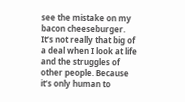see the mistake on my bacon cheeseburger. It’s not really that big of a deal when I look at life and the struggles of other people. Because it’s only human to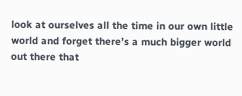look at ourselves all the time in our own little world and forget there’s a much bigger world out there that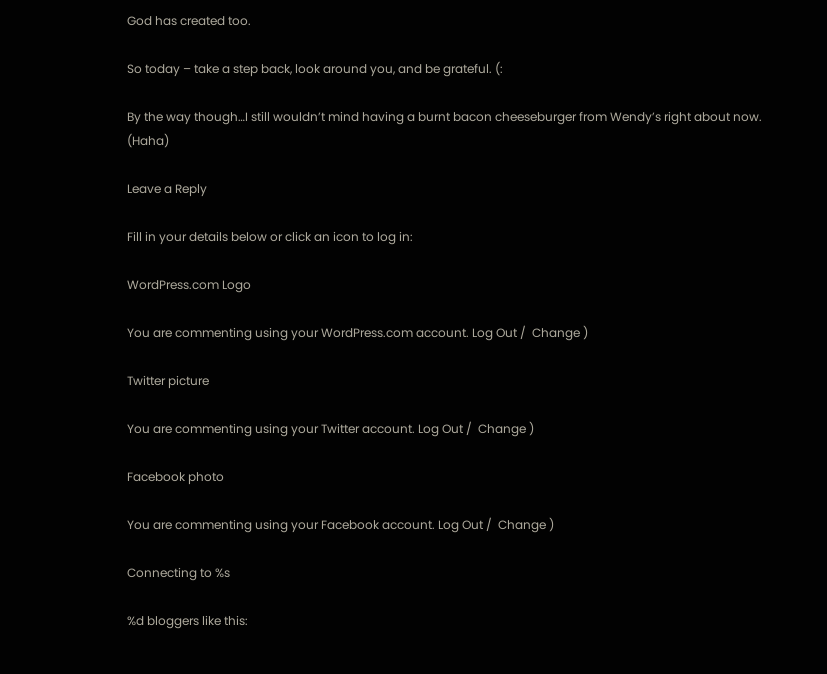God has created too.

So today – take a step back, look around you, and be grateful. (:

By the way though…I still wouldn’t mind having a burnt bacon cheeseburger from Wendy’s right about now. (Haha)

Leave a Reply

Fill in your details below or click an icon to log in:

WordPress.com Logo

You are commenting using your WordPress.com account. Log Out /  Change )

Twitter picture

You are commenting using your Twitter account. Log Out /  Change )

Facebook photo

You are commenting using your Facebook account. Log Out /  Change )

Connecting to %s

%d bloggers like this: